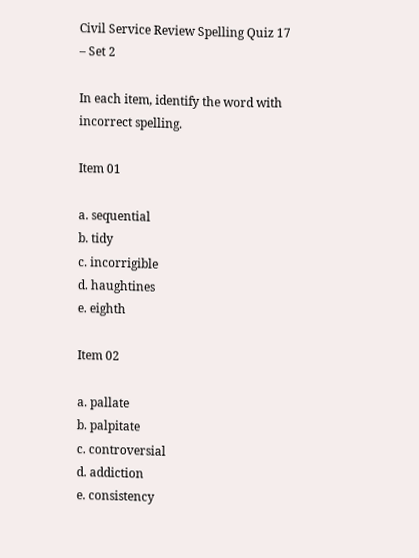Civil Service Review Spelling Quiz 17 – Set 2

In each item, identify the word with incorrect spelling.

Item 01

a. sequential
b. tidy
c. incorrigible
d. haughtines
e. eighth

Item 02

a. pallate
b. palpitate
c. controversial
d. addiction
e. consistency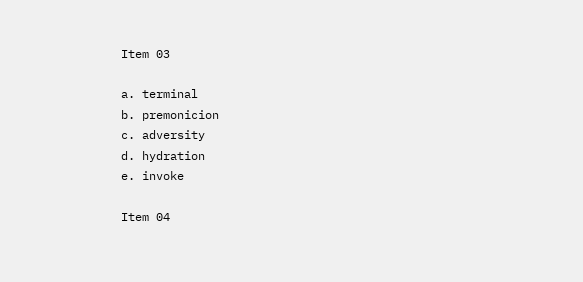Item 03

a. terminal
b. premonicion
c. adversity
d. hydration
e. invoke

Item 04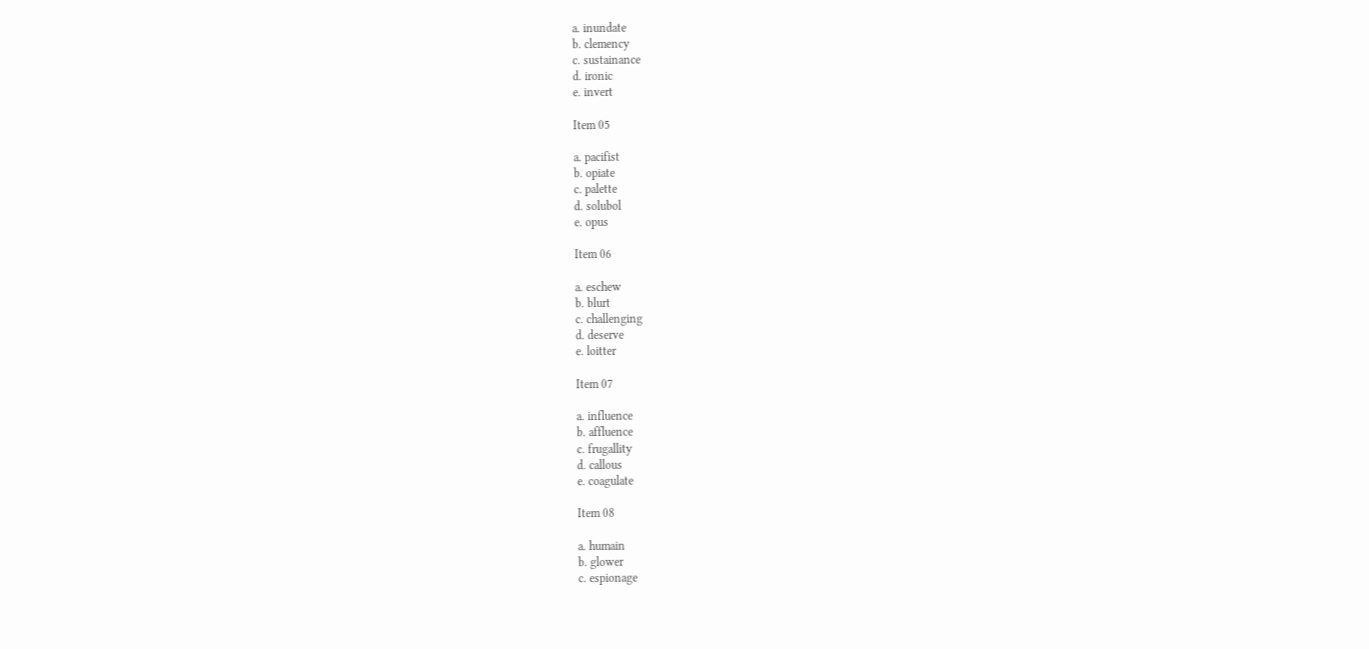a. inundate
b. clemency
c. sustainance
d. ironic
e. invert

Item 05

a. pacifist
b. opiate
c. palette
d. solubol
e. opus

Item 06

a. eschew
b. blurt
c. challenging
d. deserve
e. loitter

Item 07

a. influence
b. affluence
c. frugallity
d. callous
e. coagulate

Item 08

a. humain
b. glower
c. espionage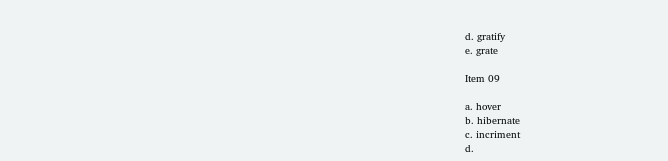d. gratify
e. grate

Item 09

a. hover
b. hibernate
c. incriment
d.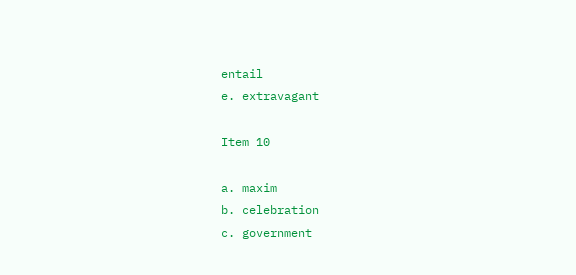entail
e. extravagant

Item 10

a. maxim
b. celebration
c. government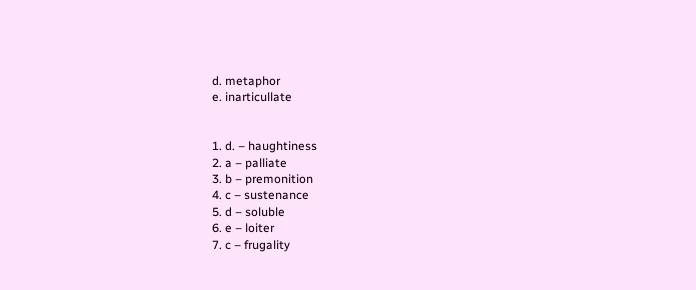d. metaphor
e. inarticullate


1. d. – haughtiness
2. a – palliate
3. b – premonition
4. c – sustenance
5. d – soluble
6. e – loiter
7. c – frugality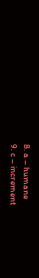8. a – humane
9. c – increment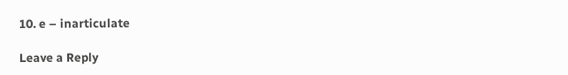10. e – inarticulate

Leave a Reply